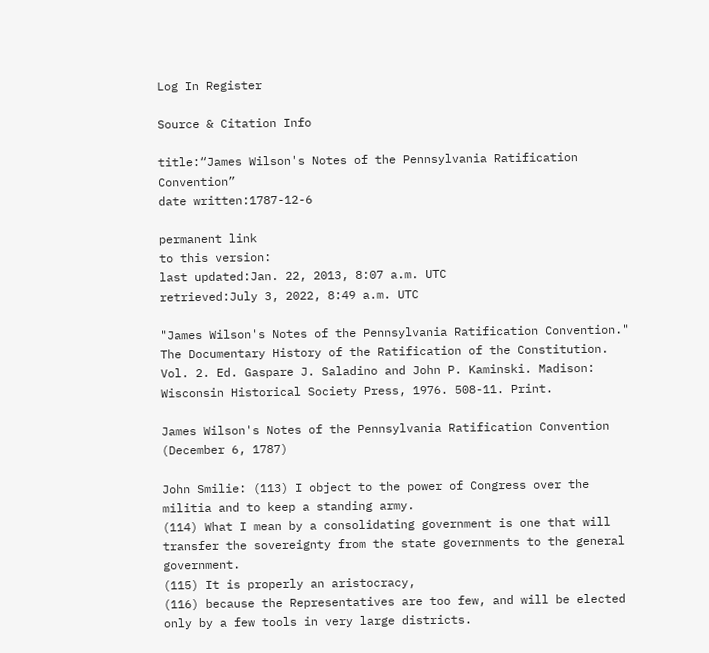Log In Register

Source & Citation Info

title:“James Wilson's Notes of the Pennsylvania Ratification Convention”
date written:1787-12-6

permanent link
to this version:
last updated:Jan. 22, 2013, 8:07 a.m. UTC
retrieved:July 3, 2022, 8:49 a.m. UTC

"James Wilson's Notes of the Pennsylvania Ratification Convention." The Documentary History of the Ratification of the Constitution. Vol. 2. Ed. Gaspare J. Saladino and John P. Kaminski. Madison: Wisconsin Historical Society Press, 1976. 508-11. Print.

James Wilson's Notes of the Pennsylvania Ratification Convention (December 6, 1787)

John Smilie: (113) I object to the power of Congress over the militia and to keep a standing army.
(114) What I mean by a consolidating government is one that will transfer the sovereignty from the state governments to the general government.
(115) It is properly an aristocracy,
(116) because the Representatives are too few, and will be elected only by a few tools in very large districts.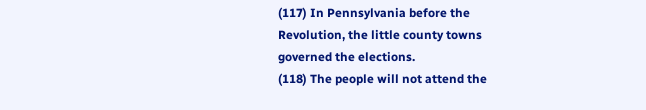(117) In Pennsylvania before the Revolution, the little county towns governed the elections.
(118) The people will not attend the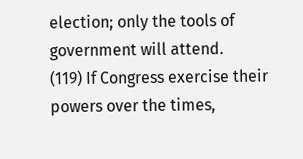election; only the tools of government will attend.
(119) If Congress exercise their powers over the times,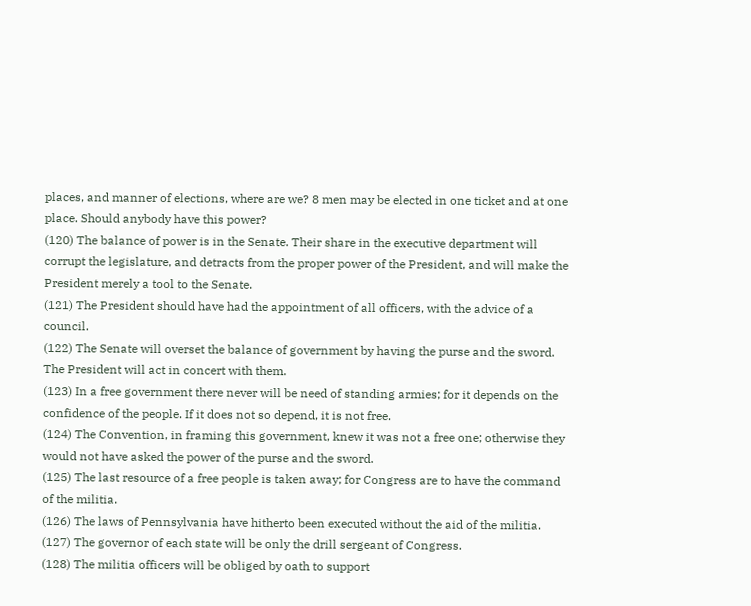places, and manner of elections, where are we? 8 men may be elected in one ticket and at one place. Should anybody have this power?
(120) The balance of power is in the Senate. Their share in the executive department will corrupt the legislature, and detracts from the proper power of the President, and will make the President merely a tool to the Senate.
(121) The President should have had the appointment of all officers, with the advice of a council.
(122) The Senate will overset the balance of government by having the purse and the sword. The President will act in concert with them.
(123) In a free government there never will be need of standing armies; for it depends on the confidence of the people. If it does not so depend, it is not free.
(124) The Convention, in framing this government, knew it was not a free one; otherwise they would not have asked the power of the purse and the sword.
(125) The last resource of a free people is taken away; for Congress are to have the command of the militia.
(126) The laws of Pennsylvania have hitherto been executed without the aid of the militia.
(127) The governor of each state will be only the drill sergeant of Congress.
(128) The militia officers will be obliged by oath to support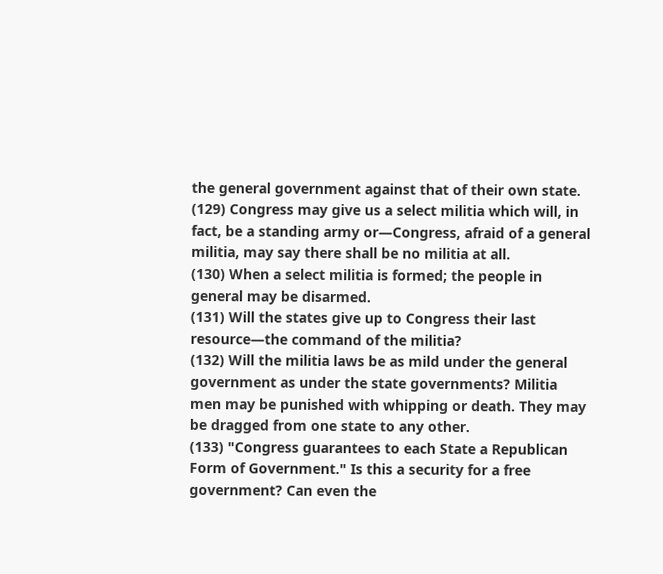the general government against that of their own state.
(129) Congress may give us a select militia which will, in fact, be a standing army or—Congress, afraid of a general militia, may say there shall be no militia at all.
(130) When a select militia is formed; the people in general may be disarmed.
(131) Will the states give up to Congress their last resource—the command of the militia?
(132) Will the militia laws be as mild under the general government as under the state governments? Militia men may be punished with whipping or death. They may be dragged from one state to any other.
(133) "Congress guarantees to each State a Republican Form of Government." Is this a security for a free government? Can even the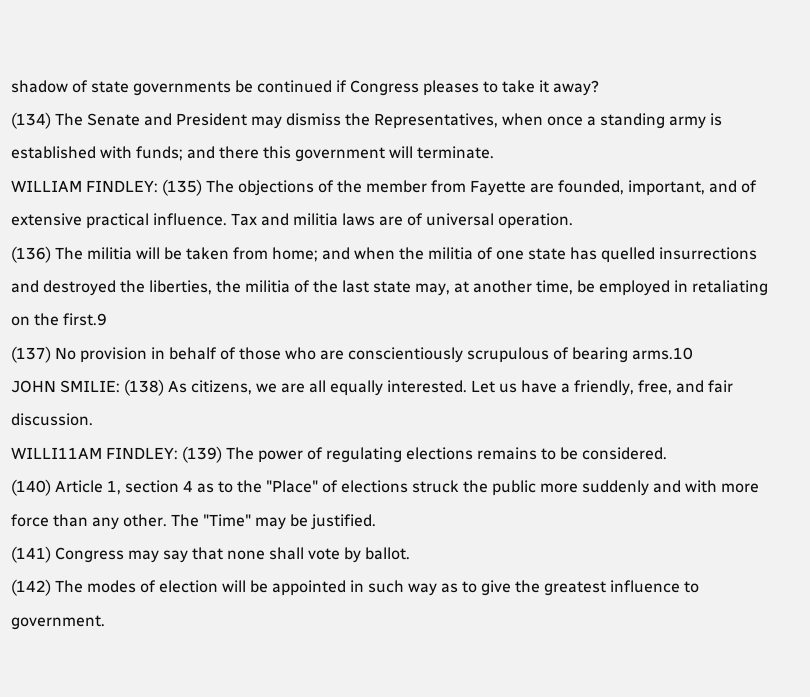shadow of state governments be continued if Congress pleases to take it away?
(134) The Senate and President may dismiss the Representatives, when once a standing army is established with funds; and there this government will terminate.
WILLIAM FINDLEY: (135) The objections of the member from Fayette are founded, important, and of extensive practical influence. Tax and militia laws are of universal operation.
(136) The militia will be taken from home; and when the militia of one state has quelled insurrections and destroyed the liberties, the militia of the last state may, at another time, be employed in retaliating on the first.9
(137) No provision in behalf of those who are conscientiously scrupulous of bearing arms.10
JOHN SMILIE: (138) As citizens, we are all equally interested. Let us have a friendly, free, and fair discussion.
WILLI11AM FINDLEY: (139) The power of regulating elections remains to be considered.
(140) Article 1, section 4 as to the "Place" of elections struck the public more suddenly and with more force than any other. The "Time" may be justified.
(141) Congress may say that none shall vote by ballot.
(142) The modes of election will be appointed in such way as to give the greatest influence to government.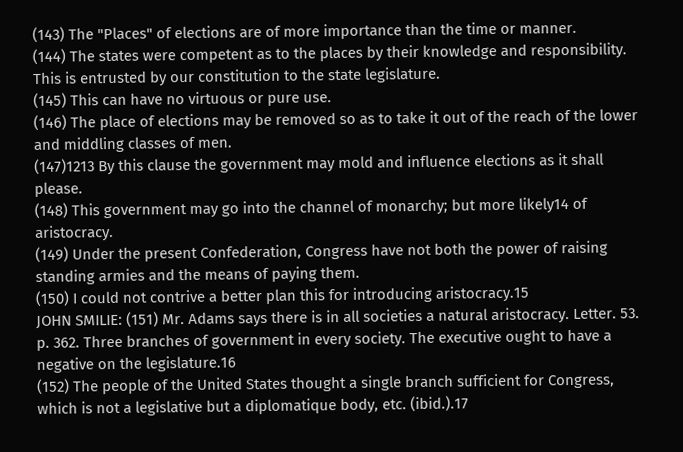(143) The "Places" of elections are of more importance than the time or manner.
(144) The states were competent as to the places by their knowledge and responsibility. This is entrusted by our constitution to the state legislature.
(145) This can have no virtuous or pure use.
(146) The place of elections may be removed so as to take it out of the reach of the lower and middling classes of men.
(147)1213 By this clause the government may mold and influence elections as it shall please.
(148) This government may go into the channel of monarchy; but more likely14 of aristocracy.
(149) Under the present Confederation, Congress have not both the power of raising standing armies and the means of paying them.
(150) I could not contrive a better plan this for introducing aristocracy.15
JOHN SMILIE: (151) Mr. Adams says there is in all societies a natural aristocracy. Letter. 53. p. 362. Three branches of government in every society. The executive ought to have a negative on the legislature.16
(152) The people of the United States thought a single branch sufficient for Congress, which is not a legislative but a diplomatique body, etc. (ibid.).17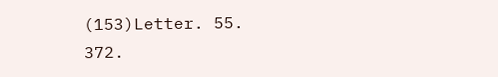(153)Letter. 55. 372.